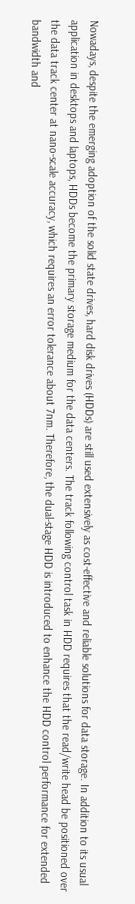Nowadays, despite the emerging adoption of the solid state drives, hard disk drives (HDDs) are still used extensively as cost-effective and reliable solutions for data storage. In addition to its usual application in desktops and laptops, HDDs become the primary storage medium for the data centers. The track following control task in HDD requires that the read/write head be positioned over the data track center at nano-scale accuracy, which requires an error tolerance about 7nm. Therefore, the dual-stage HDD is introduced to enhance the HDD control performance for extended bandwidth and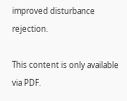improved disturbance rejection.

This content is only available via PDF.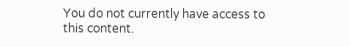You do not currently have access to this content.